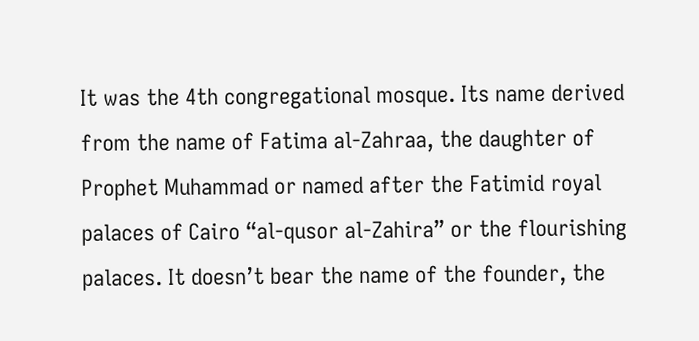It was the 4th congregational mosque. Its name derived from the name of Fatima al-Zahraa, the daughter of Prophet Muhammad or named after the Fatimid royal palaces of Cairo “al-qusor al-Zahira” or the flourishing palaces. It doesn’t bear the name of the founder, the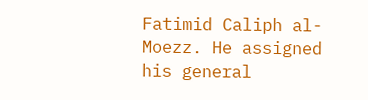Fatimid Caliph al-Moezz. He assigned his general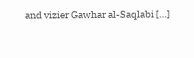and vizier Gawhar al-Saqlabi […]